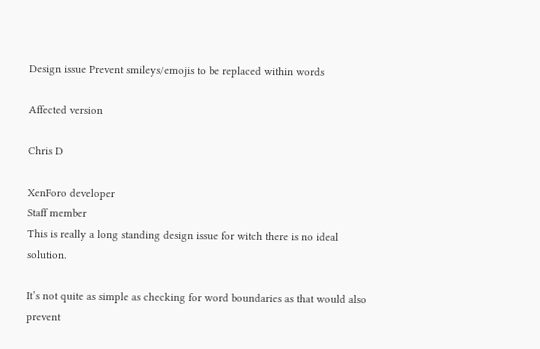Design issue Prevent smileys/emojis to be replaced within words

Affected version

Chris D

XenForo developer
Staff member
This is really a long standing design issue for witch there is no ideal solution.

It’s not quite as simple as checking for word boundaries as that would also prevent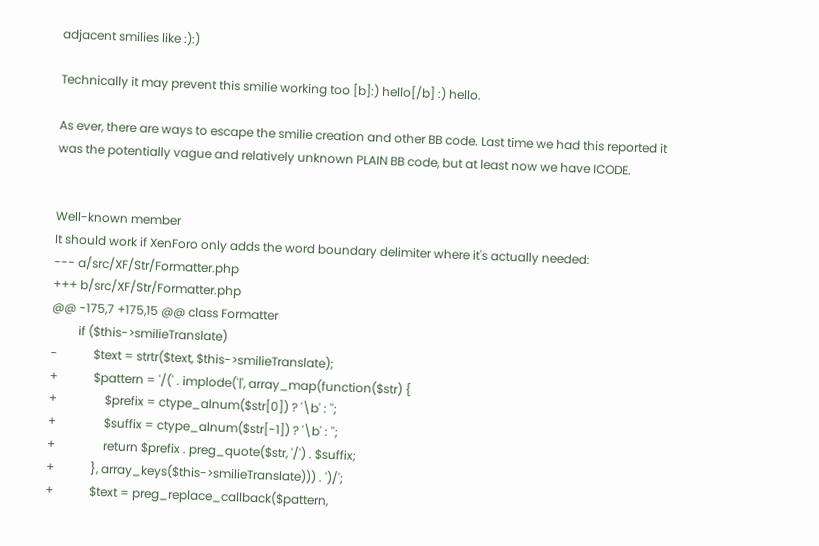adjacent smilies like :):)

Technically it may prevent this smilie working too [b]:) hello[/b] :) hello.

As ever, there are ways to escape the smilie creation and other BB code. Last time we had this reported it was the potentially vague and relatively unknown PLAIN BB code, but at least now we have ICODE.


Well-known member
It should work if XenForo only adds the word boundary delimiter where it's actually needed:
--- a/src/XF/Str/Formatter.php
+++ b/src/XF/Str/Formatter.php
@@ -175,7 +175,15 @@ class Formatter
         if ($this->smilieTranslate)
-            $text = strtr($text, $this->smilieTranslate);
+            $pattern = '/(' . implode('|', array_map(function($str) {
+                $prefix = ctype_alnum($str[0]) ? '\b' : '';
+                $suffix = ctype_alnum($str[-1]) ? '\b' : '';
+                return $prefix . preg_quote($str, '/') . $suffix;
+            }, array_keys($this->smilieTranslate))) . ')/';
+            $text = preg_replace_callback($pattern,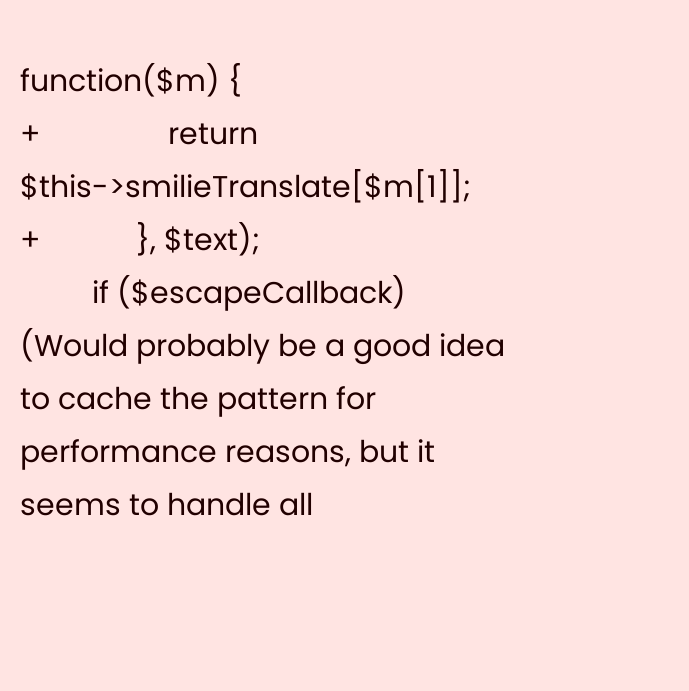function($m) {
+                return $this->smilieTranslate[$m[1]];
+            }, $text);
         if ($escapeCallback)
(Would probably be a good idea to cache the pattern for performance reasons, but it seems to handle all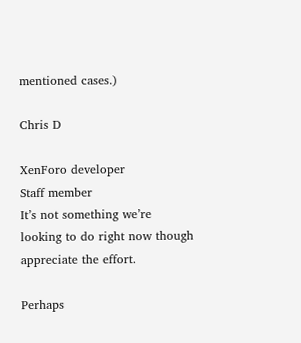mentioned cases.)

Chris D

XenForo developer
Staff member
It’s not something we’re looking to do right now though appreciate the effort.

Perhaps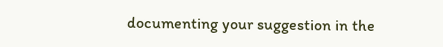documenting your suggestion in the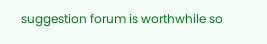suggestion forum is worthwhile so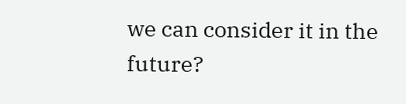we can consider it in the future?